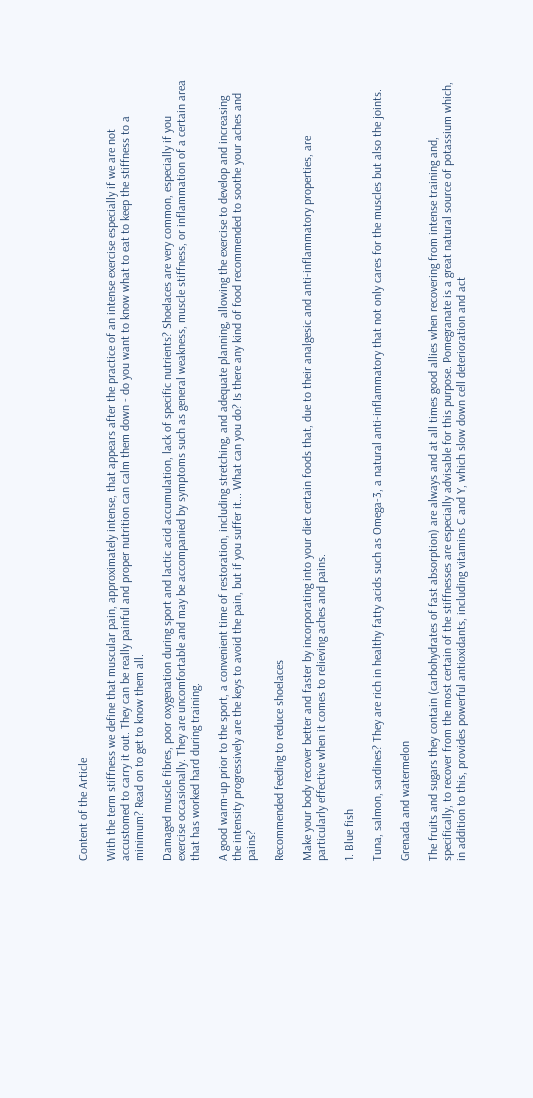Content of the Article

With the term stiffness we define that muscular pain, approximately intense, that appears after the practice of an intense exercise especially if we are not accustomed to carry it out. They can be really painful and proper nutrition can calm them down - do you want to know what to eat to keep the stiffness to a minimum? Read on to get to know them all.

Damaged muscle fibres, poor oxygenation during sport and lactic acid accumulation, lack of specific nutrients? Shoelaces are very common, especially if you exercise occasionally. They are uncomfortable and may be accompanied by symptoms such as general weakness, muscle stiffness, or inflammation of a certain area that has worked hard during training.

A good warm-up prior to the sport, a convenient time of restoration, including stretching, and adequate planning, allowing the exercise to develop and increasing the intensity progressively are the keys to avoid the pain, but if you suffer it... What can you do? Is there any kind of food recommended to soothe your aches and pains?

Recommended feeding to reduce shoelaces

Make your body recover better and faster by incorporating into your diet certain foods that, due to their analgesic and anti-inflammatory properties, are particularly effective when it comes to relieving aches and pains.

1. Blue fish

Tuna, salmon, sardines? They are rich in healthy fatty acids such as Omega-3, a natural anti-inflammatory that not only cares for the muscles but also the joints.

Grenada and watermelon

The fruits and sugars they contain (carbohydrates of fast absorption) are always and at all times good allies when recovering from intense training and, specifically, to recover from the most certain of the stiffnesses are especially advisable for this purpose. Pomegranate is a great natural source of potassium which, in addition to this, provides powerful antioxidants, including vitamins C and Y, which slow down cell deterioration and act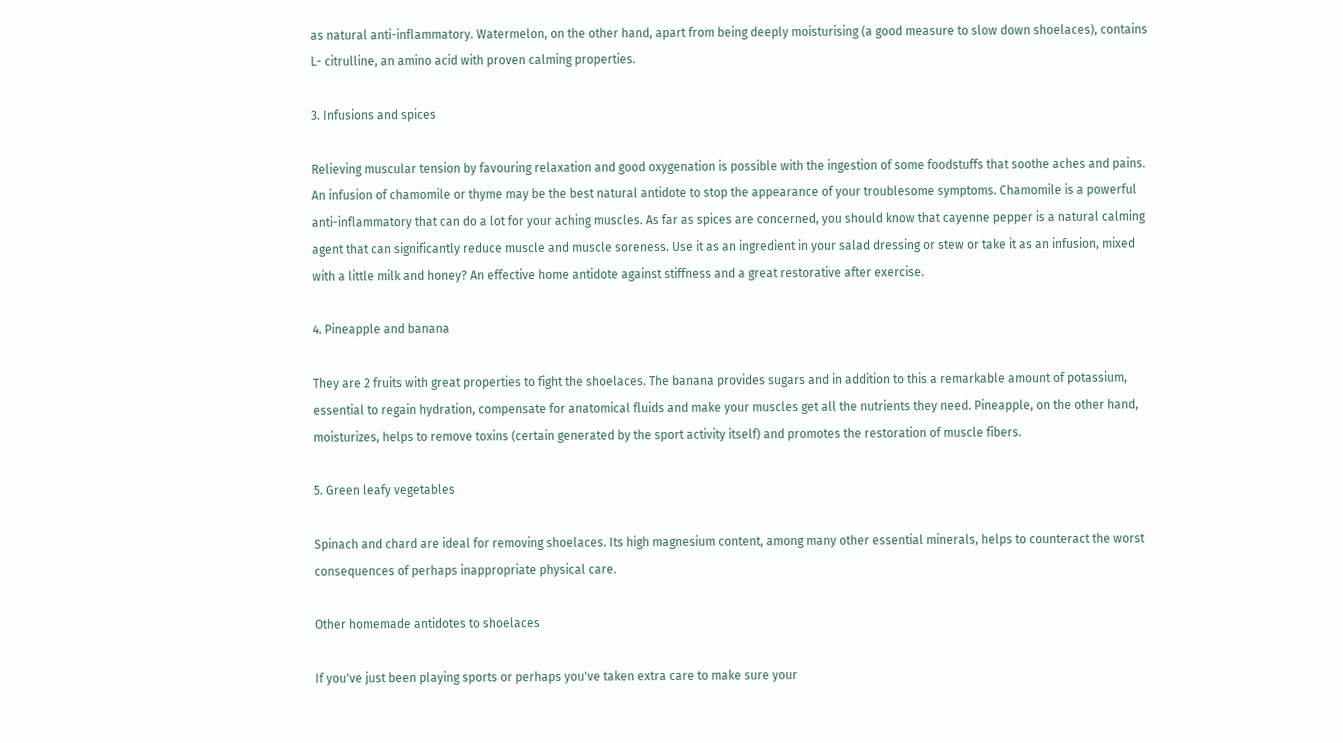as natural anti-inflammatory. Watermelon, on the other hand, apart from being deeply moisturising (a good measure to slow down shoelaces), contains L- citrulline, an amino acid with proven calming properties.

3. Infusions and spices

Relieving muscular tension by favouring relaxation and good oxygenation is possible with the ingestion of some foodstuffs that soothe aches and pains. An infusion of chamomile or thyme may be the best natural antidote to stop the appearance of your troublesome symptoms. Chamomile is a powerful anti-inflammatory that can do a lot for your aching muscles. As far as spices are concerned, you should know that cayenne pepper is a natural calming agent that can significantly reduce muscle and muscle soreness. Use it as an ingredient in your salad dressing or stew or take it as an infusion, mixed with a little milk and honey? An effective home antidote against stiffness and a great restorative after exercise.

4. Pineapple and banana

They are 2 fruits with great properties to fight the shoelaces. The banana provides sugars and in addition to this a remarkable amount of potassium, essential to regain hydration, compensate for anatomical fluids and make your muscles get all the nutrients they need. Pineapple, on the other hand, moisturizes, helps to remove toxins (certain generated by the sport activity itself) and promotes the restoration of muscle fibers.

5. Green leafy vegetables

Spinach and chard are ideal for removing shoelaces. Its high magnesium content, among many other essential minerals, helps to counteract the worst consequences of perhaps inappropriate physical care.

Other homemade antidotes to shoelaces

If you've just been playing sports or perhaps you've taken extra care to make sure your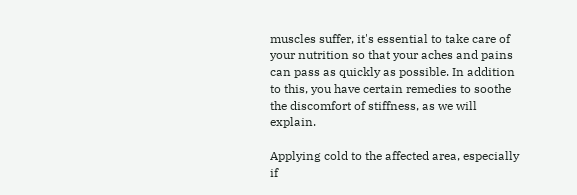muscles suffer, it's essential to take care of your nutrition so that your aches and pains can pass as quickly as possible. In addition to this, you have certain remedies to soothe the discomfort of stiffness, as we will explain.

Applying cold to the affected area, especially if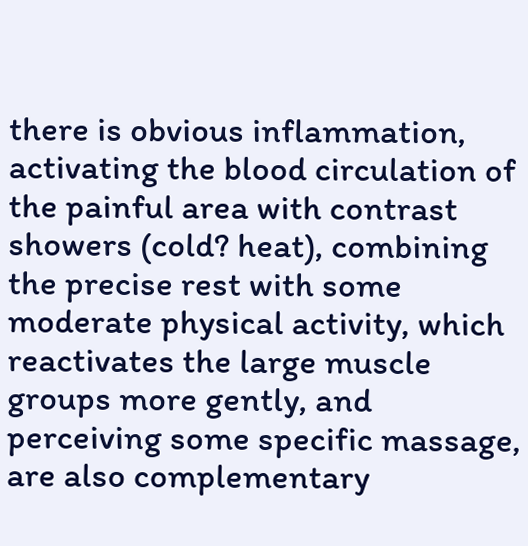there is obvious inflammation, activating the blood circulation of the painful area with contrast showers (cold? heat), combining the precise rest with some moderate physical activity, which reactivates the large muscle groups more gently, and perceiving some specific massage, are also complementary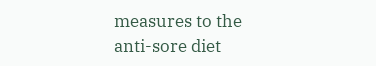measures to the anti-sore diet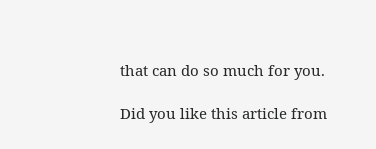that can do so much for you.

Did you like this article from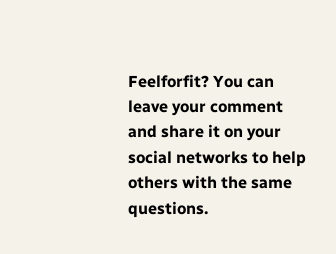Feelforfit? You can leave your comment and share it on your social networks to help others with the same questions.